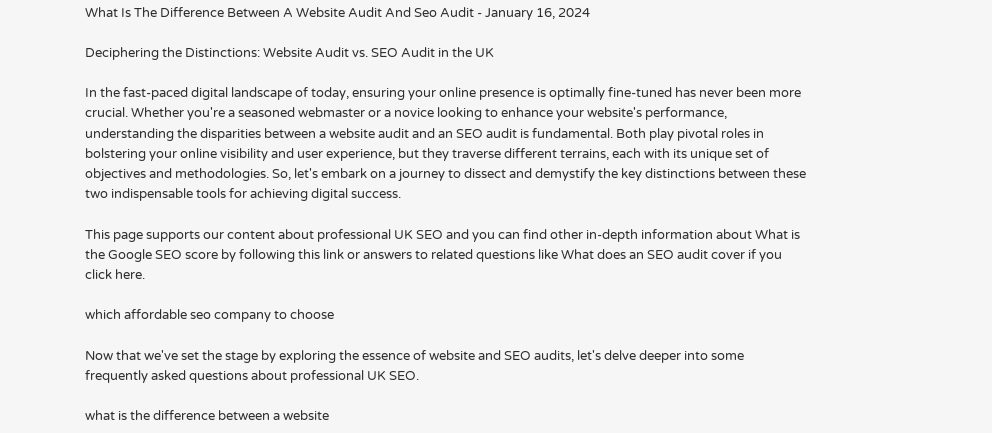What Is The Difference Between A Website Audit And Seo Audit - January 16, 2024

Deciphering the Distinctions: Website Audit vs. SEO Audit in the UK

In the fast-paced digital landscape of today, ensuring your online presence is optimally fine-tuned has never been more crucial. Whether you're a seasoned webmaster or a novice looking to enhance your website's performance, understanding the disparities between a website audit and an SEO audit is fundamental. Both play pivotal roles in bolstering your online visibility and user experience, but they traverse different terrains, each with its unique set of objectives and methodologies. So, let's embark on a journey to dissect and demystify the key distinctions between these two indispensable tools for achieving digital success.

This page supports our content about professional UK SEO and you can find other in-depth information about What is the Google SEO score by following this link or answers to related questions like What does an SEO audit cover if you click here.

which affordable seo company to choose

Now that we've set the stage by exploring the essence of website and SEO audits, let's delve deeper into some frequently asked questions about professional UK SEO.

what is the difference between a website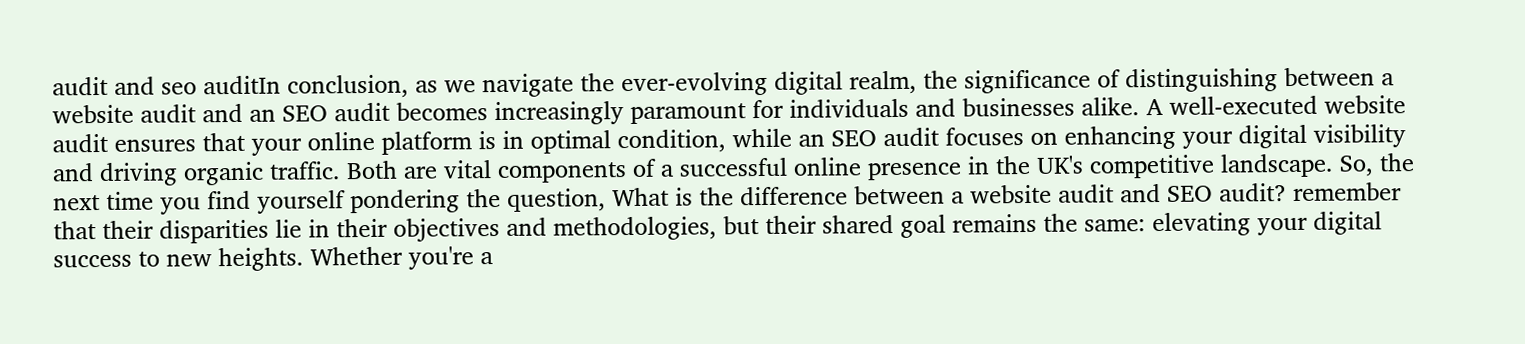audit and seo auditIn conclusion, as we navigate the ever-evolving digital realm, the significance of distinguishing between a website audit and an SEO audit becomes increasingly paramount for individuals and businesses alike. A well-executed website audit ensures that your online platform is in optimal condition, while an SEO audit focuses on enhancing your digital visibility and driving organic traffic. Both are vital components of a successful online presence in the UK's competitive landscape. So, the next time you find yourself pondering the question, What is the difference between a website audit and SEO audit? remember that their disparities lie in their objectives and methodologies, but their shared goal remains the same: elevating your digital success to new heights. Whether you're a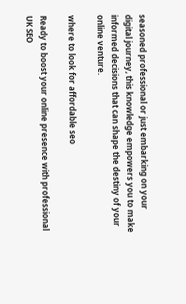seasoned professional or just embarking on your digital journey, this knowledge empowers you to make informed decisions that can shape the destiny of your online venture.

where to look for affordable seo

Ready to boost your online presence with professional UK SEO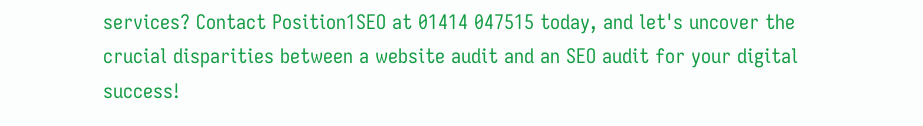services? Contact Position1SEO at 01414 047515 today, and let's uncover the crucial disparities between a website audit and an SEO audit for your digital success!